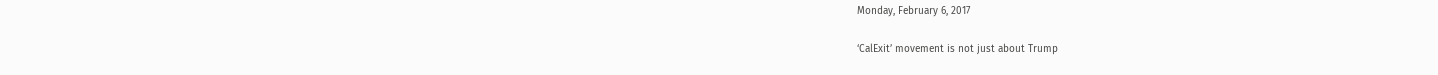Monday, February 6, 2017

‘CalExit’ movement is not just about Trump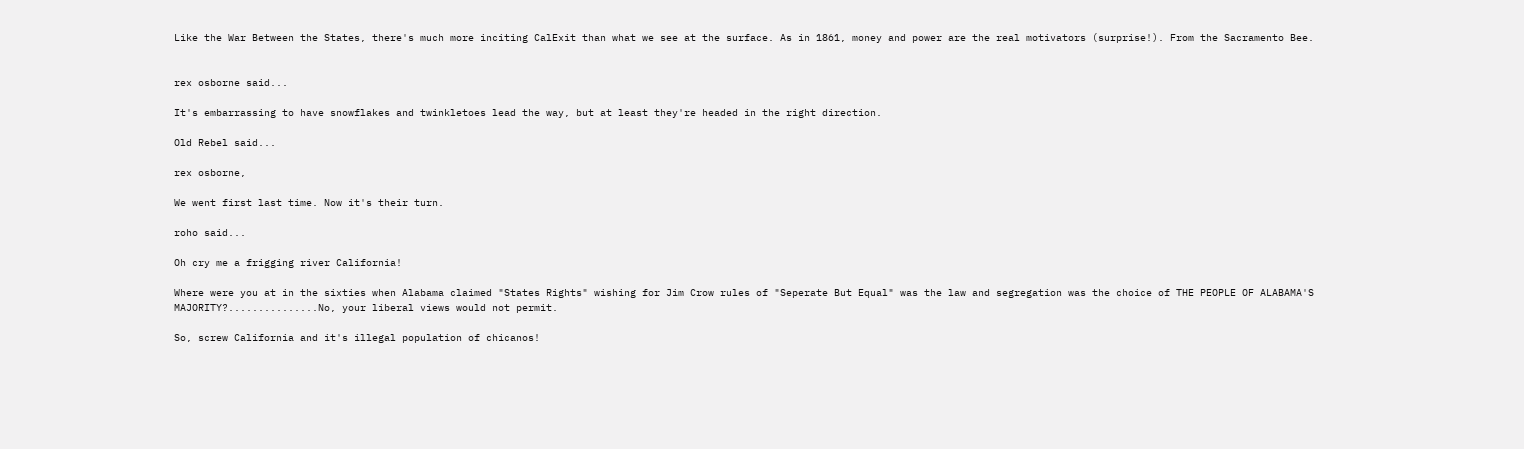Like the War Between the States, there's much more inciting CalExit than what we see at the surface. As in 1861, money and power are the real motivators (surprise!). From the Sacramento Bee.


rex osborne said...

It's embarrassing to have snowflakes and twinkletoes lead the way, but at least they're headed in the right direction.

Old Rebel said...

rex osborne,

We went first last time. Now it's their turn.

roho said...

Oh cry me a frigging river California!

Where were you at in the sixties when Alabama claimed "States Rights" wishing for Jim Crow rules of "Seperate But Equal" was the law and segregation was the choice of THE PEOPLE OF ALABAMA'S MAJORITY?...............No, your liberal views would not permit.

So, screw California and it's illegal population of chicanos!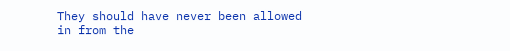They should have never been allowed in from the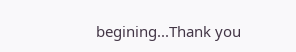begining...Thank you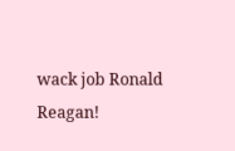wack job Ronald Reagan!